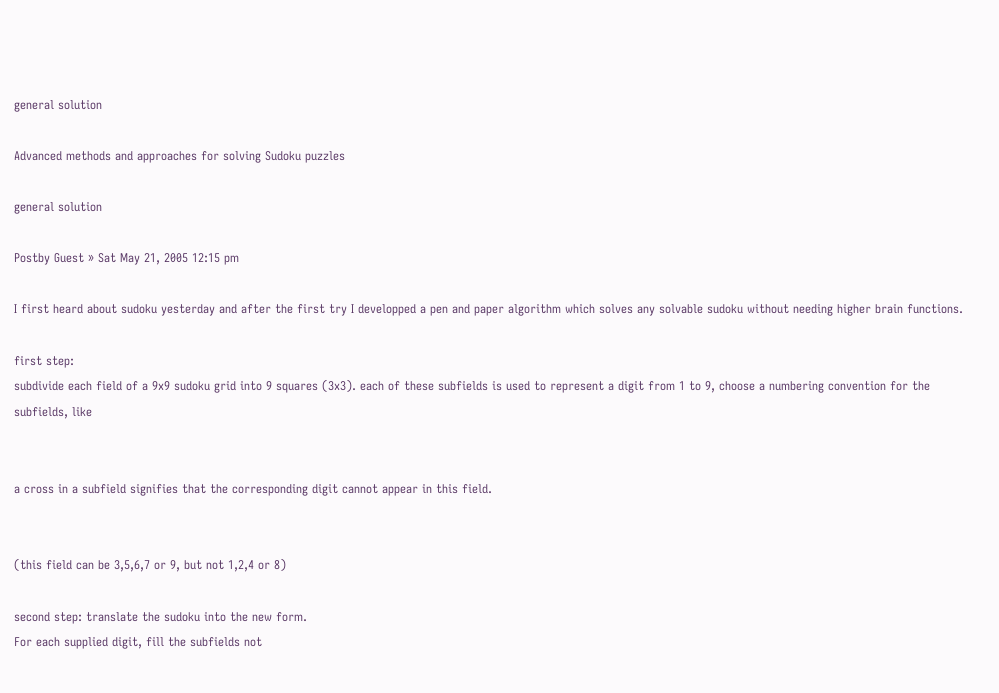general solution

Advanced methods and approaches for solving Sudoku puzzles

general solution

Postby Guest » Sat May 21, 2005 12:15 pm

I first heard about sudoku yesterday and after the first try I developped a pen and paper algorithm which solves any solvable sudoku without needing higher brain functions.

first step:
subdivide each field of a 9x9 sudoku grid into 9 squares (3x3). each of these subfields is used to represent a digit from 1 to 9, choose a numbering convention for the subfields, like


a cross in a subfield signifies that the corresponding digit cannot appear in this field.


(this field can be 3,5,6,7 or 9, but not 1,2,4 or 8)

second step: translate the sudoku into the new form.
For each supplied digit, fill the subfields not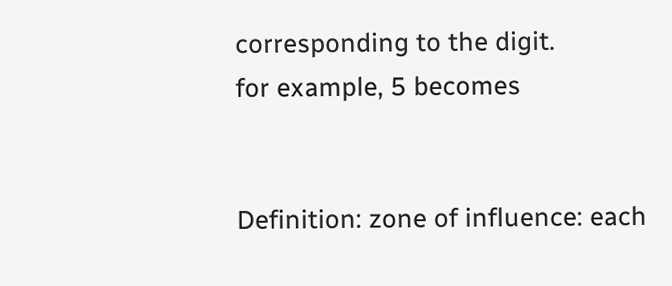corresponding to the digit.
for example, 5 becomes


Definition: zone of influence: each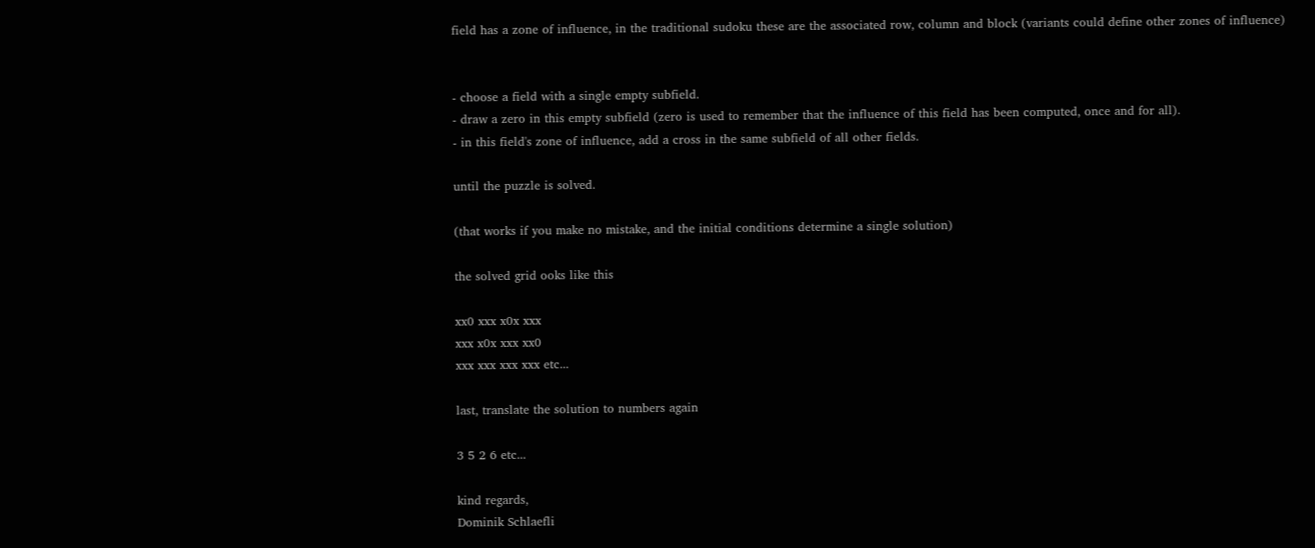field has a zone of influence, in the traditional sudoku these are the associated row, column and block (variants could define other zones of influence)


- choose a field with a single empty subfield.
- draw a zero in this empty subfield (zero is used to remember that the influence of this field has been computed, once and for all).
- in this field's zone of influence, add a cross in the same subfield of all other fields.

until the puzzle is solved.

(that works if you make no mistake, and the initial conditions determine a single solution)

the solved grid ooks like this

xx0 xxx x0x xxx
xxx x0x xxx xx0
xxx xxx xxx xxx etc...

last, translate the solution to numbers again

3 5 2 6 etc...

kind regards,
Dominik Schlaefli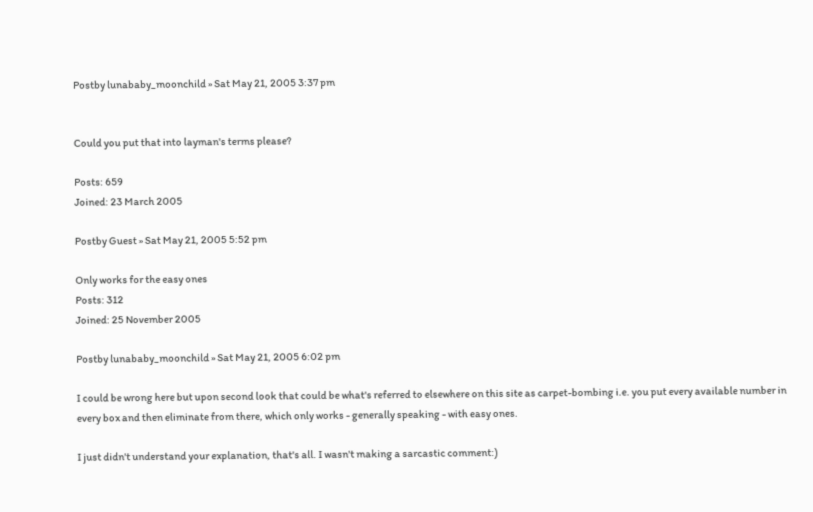Postby lunababy_moonchild » Sat May 21, 2005 3:37 pm


Could you put that into layman's terms please?

Posts: 659
Joined: 23 March 2005

Postby Guest » Sat May 21, 2005 5:52 pm

Only works for the easy ones
Posts: 312
Joined: 25 November 2005

Postby lunababy_moonchild » Sat May 21, 2005 6:02 pm

I could be wrong here but upon second look that could be what's referred to elsewhere on this site as carpet-bombing i.e. you put every available number in every box and then eliminate from there, which only works - generally speaking - with easy ones.

I just didn't understand your explanation, that's all. I wasn't making a sarcastic comment:)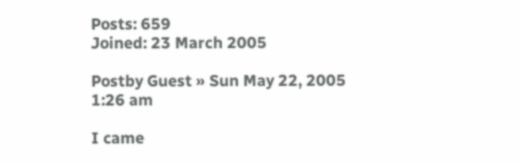Posts: 659
Joined: 23 March 2005

Postby Guest » Sun May 22, 2005 1:26 am

I came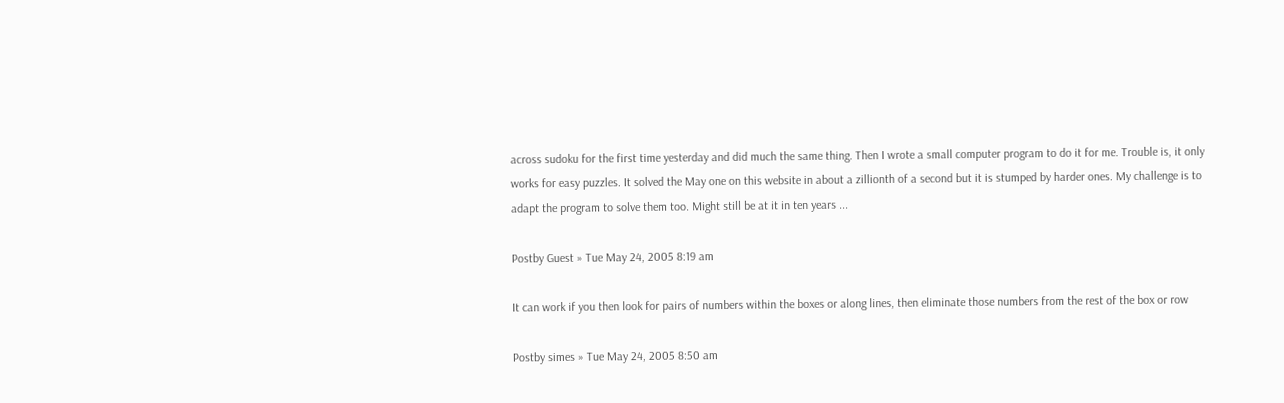across sudoku for the first time yesterday and did much the same thing. Then I wrote a small computer program to do it for me. Trouble is, it only works for easy puzzles. It solved the May one on this website in about a zillionth of a second but it is stumped by harder ones. My challenge is to adapt the program to solve them too. Might still be at it in ten years ...

Postby Guest » Tue May 24, 2005 8:19 am

It can work if you then look for pairs of numbers within the boxes or along lines, then eliminate those numbers from the rest of the box or row

Postby simes » Tue May 24, 2005 8:50 am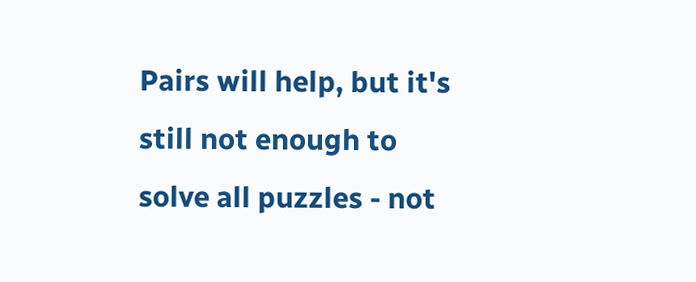Pairs will help, but it's still not enough to solve all puzzles - not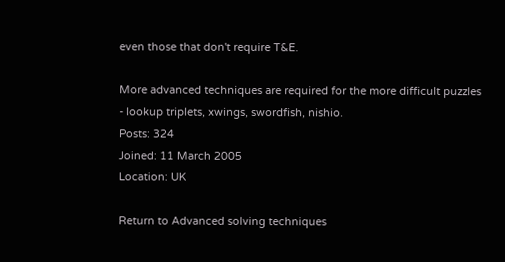even those that don't require T&E.

More advanced techniques are required for the more difficult puzzles - lookup triplets, xwings, swordfish, nishio.
Posts: 324
Joined: 11 March 2005
Location: UK

Return to Advanced solving techniques